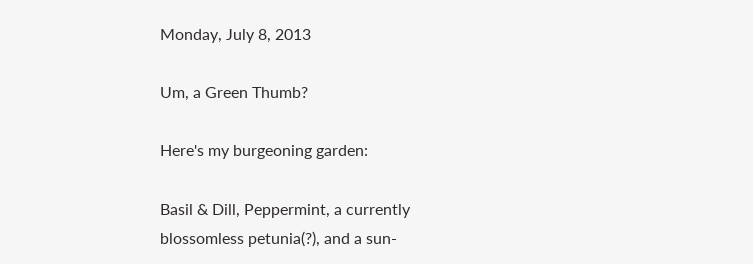Monday, July 8, 2013

Um, a Green Thumb?

Here's my burgeoning garden:

Basil & Dill, Peppermint, a currently blossomless petunia(?), and a sun-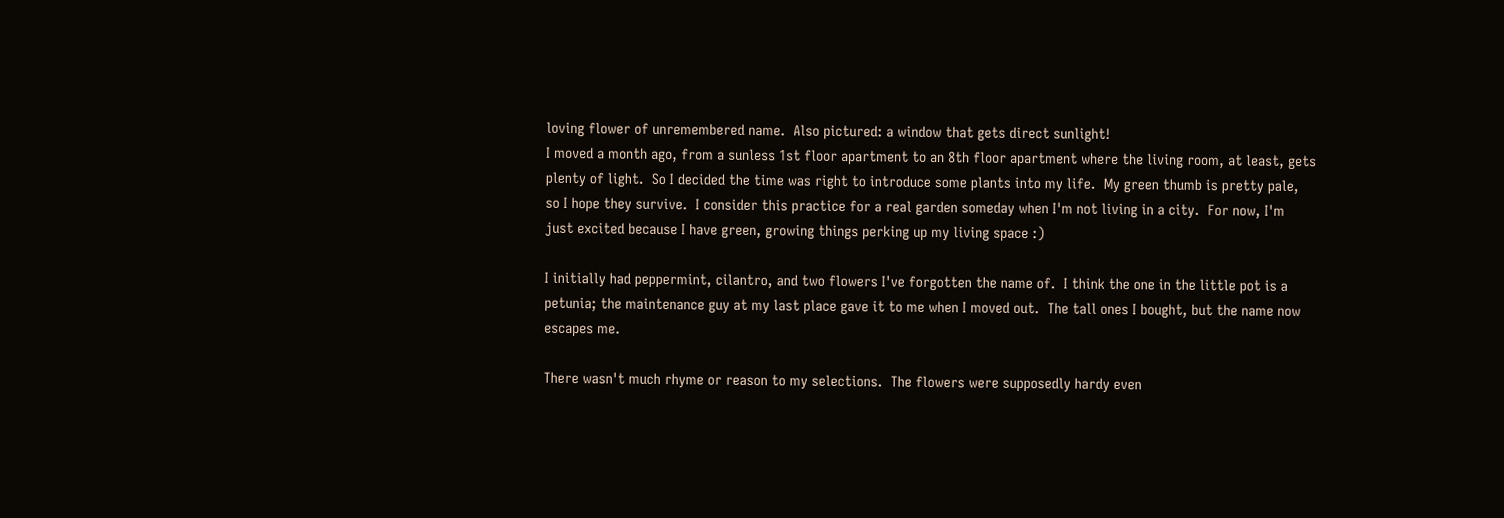loving flower of unremembered name.  Also pictured: a window that gets direct sunlight!
I moved a month ago, from a sunless 1st floor apartment to an 8th floor apartment where the living room, at least, gets plenty of light.  So I decided the time was right to introduce some plants into my life.  My green thumb is pretty pale, so I hope they survive.  I consider this practice for a real garden someday when I'm not living in a city.  For now, I'm just excited because I have green, growing things perking up my living space :)

I initially had peppermint, cilantro, and two flowers I've forgotten the name of.  I think the one in the little pot is a petunia; the maintenance guy at my last place gave it to me when I moved out.  The tall ones I bought, but the name now escapes me.

There wasn't much rhyme or reason to my selections.  The flowers were supposedly hardy even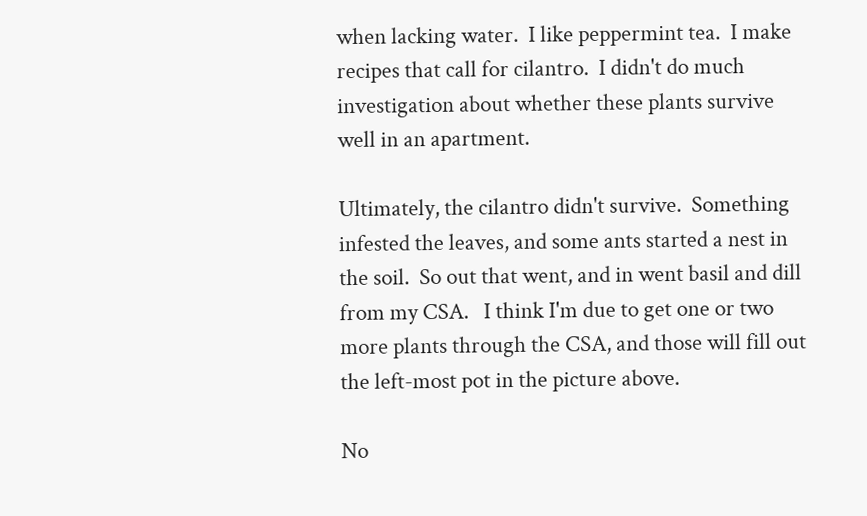when lacking water.  I like peppermint tea.  I make recipes that call for cilantro.  I didn't do much investigation about whether these plants survive well in an apartment.

Ultimately, the cilantro didn't survive.  Something infested the leaves, and some ants started a nest in the soil.  So out that went, and in went basil and dill from my CSA.   I think I'm due to get one or two more plants through the CSA, and those will fill out the left-most pot in the picture above.

No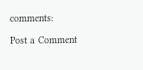comments:

Post a Comment